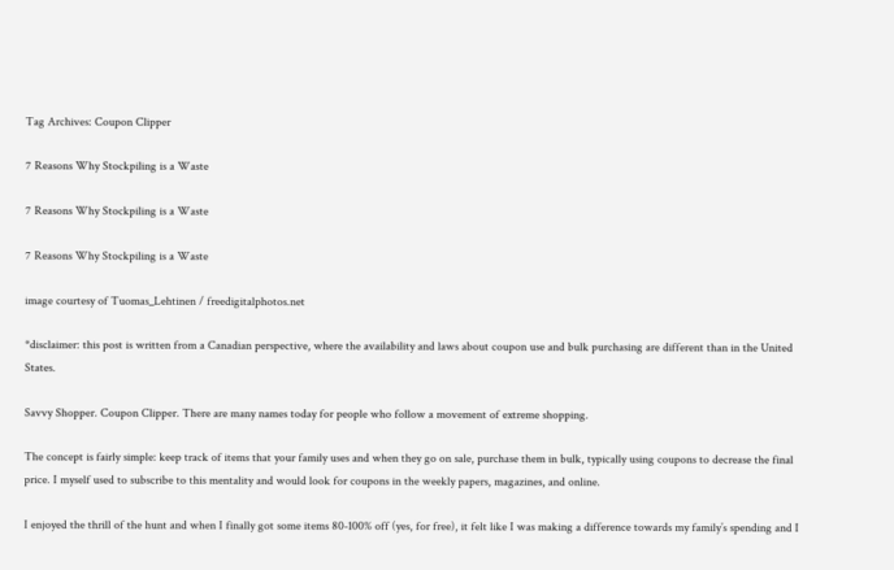Tag Archives: Coupon Clipper

7 Reasons Why Stockpiling is a Waste

7 Reasons Why Stockpiling is a Waste

7 Reasons Why Stockpiling is a Waste

image courtesy of Tuomas_Lehtinen / freedigitalphotos.net

*disclaimer: this post is written from a Canadian perspective, where the availability and laws about coupon use and bulk purchasing are different than in the United States.

Savvy Shopper. Coupon Clipper. There are many names today for people who follow a movement of extreme shopping.

The concept is fairly simple: keep track of items that your family uses and when they go on sale, purchase them in bulk, typically using coupons to decrease the final price. I myself used to subscribe to this mentality and would look for coupons in the weekly papers, magazines, and online.

I enjoyed the thrill of the hunt and when I finally got some items 80-100% off (yes, for free), it felt like I was making a difference towards my family’s spending and I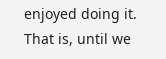enjoyed doing it. That is, until we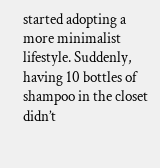started adopting a more minimalist lifestyle. Suddenly, having 10 bottles of shampoo in the closet didn’t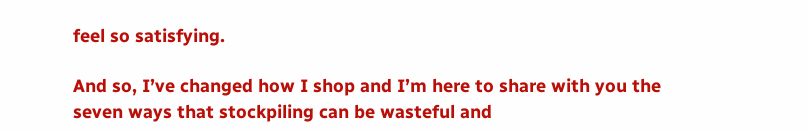feel so satisfying.

And so, I’ve changed how I shop and I’m here to share with you the seven ways that stockpiling can be wasteful and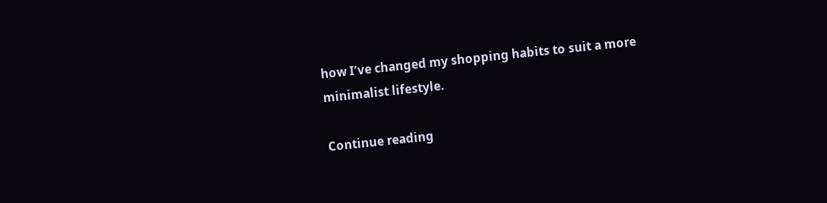how I’ve changed my shopping habits to suit a more minimalist lifestyle.

Continue reading